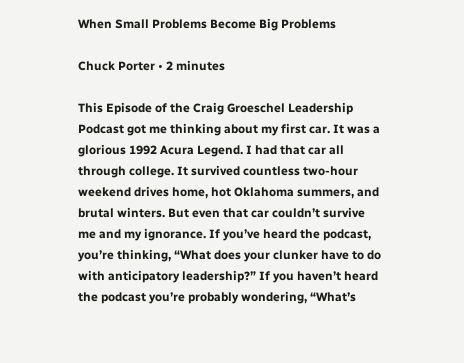When Small Problems Become Big Problems

Chuck Porter • 2 minutes

This Episode of the Craig Groeschel Leadership Podcast got me thinking about my first car. It was a glorious 1992 Acura Legend. I had that car all through college. It survived countless two-hour weekend drives home, hot Oklahoma summers, and brutal winters. But even that car couldn’t survive me and my ignorance. If you’ve heard the podcast, you’re thinking, “What does your clunker have to do with anticipatory leadership?” If you haven’t heard the podcast you’re probably wondering, “What’s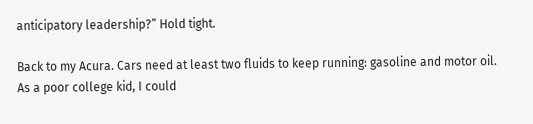anticipatory leadership?” Hold tight.

Back to my Acura. Cars need at least two fluids to keep running: gasoline and motor oil. As a poor college kid, I could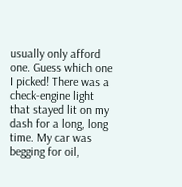usually only afford one. Guess which one I picked! There was a check-engine light that stayed lit on my dash for a long, long time. My car was begging for oil,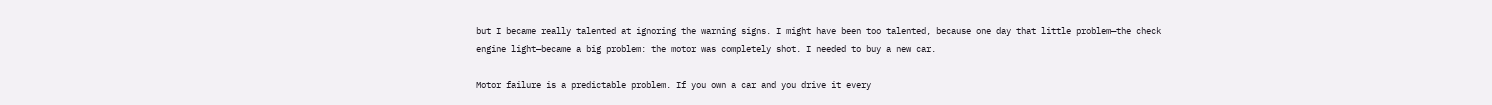but I became really talented at ignoring the warning signs. I might have been too talented, because one day that little problem—the check engine light—became a big problem: the motor was completely shot. I needed to buy a new car.

Motor failure is a predictable problem. If you own a car and you drive it every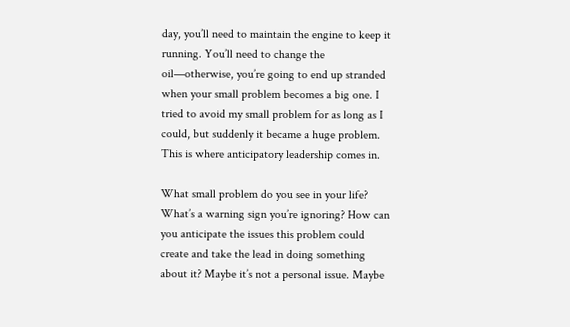day, you’ll need to maintain the engine to keep it running. You’ll need to change the oil—otherwise, you’re going to end up stranded when your small problem becomes a big one. I tried to avoid my small problem for as long as I could, but suddenly it became a huge problem. This is where anticipatory leadership comes in.

What small problem do you see in your life? What’s a warning sign you’re ignoring? How can you anticipate the issues this problem could create and take the lead in doing something about it? Maybe it’s not a personal issue. Maybe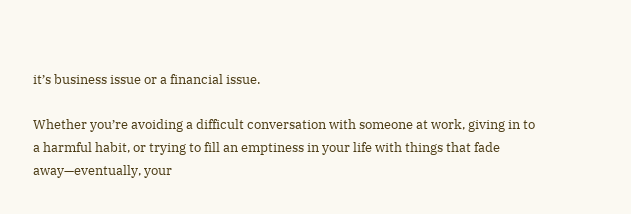it’s business issue or a financial issue.

Whether you’re avoiding a difficult conversation with someone at work, giving in to a harmful habit, or trying to fill an emptiness in your life with things that fade away—eventually, your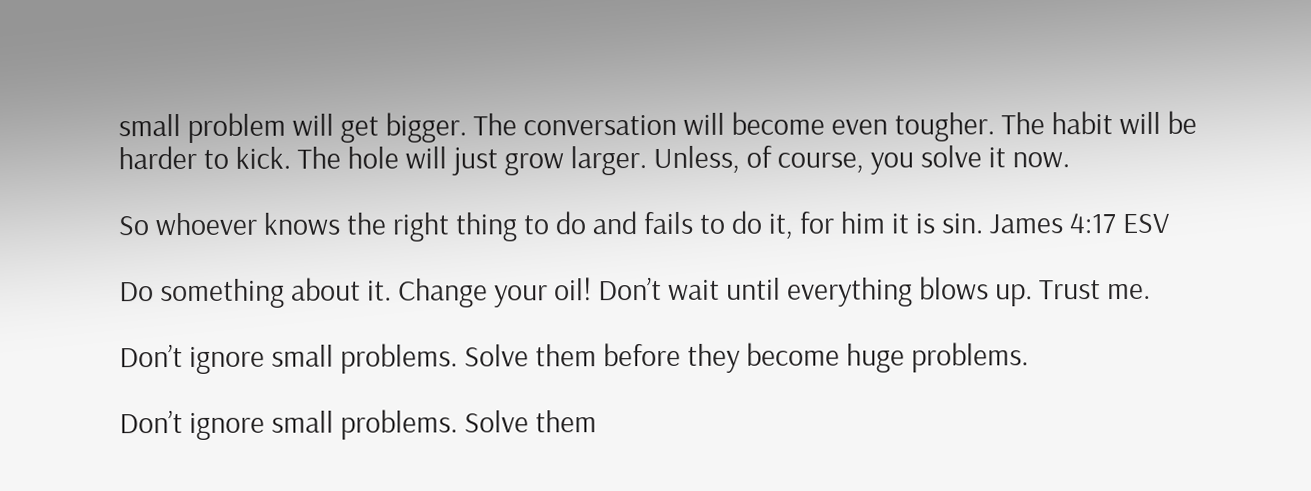small problem will get bigger. The conversation will become even tougher. The habit will be harder to kick. The hole will just grow larger. Unless, of course, you solve it now.

So whoever knows the right thing to do and fails to do it, for him it is sin. James 4:17 ESV

Do something about it. Change your oil! Don’t wait until everything blows up. Trust me.

Don’t ignore small problems. Solve them before they become huge problems.

Don’t ignore small problems. Solve them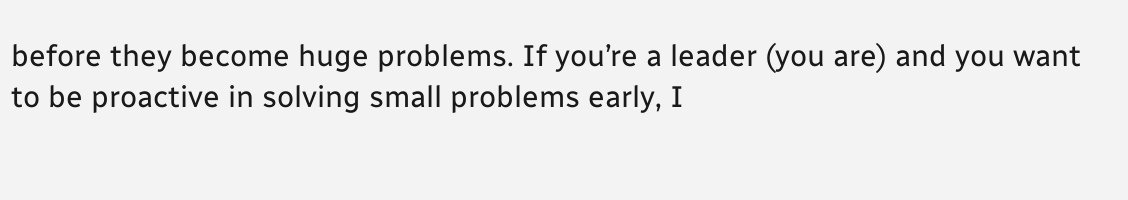before they become huge problems. If you’re a leader (you are) and you want to be proactive in solving small problems early, I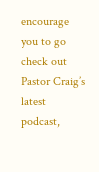encourage you to go check out Pastor Craig’s latest podcast,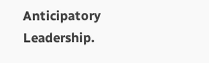Anticipatory Leadership.